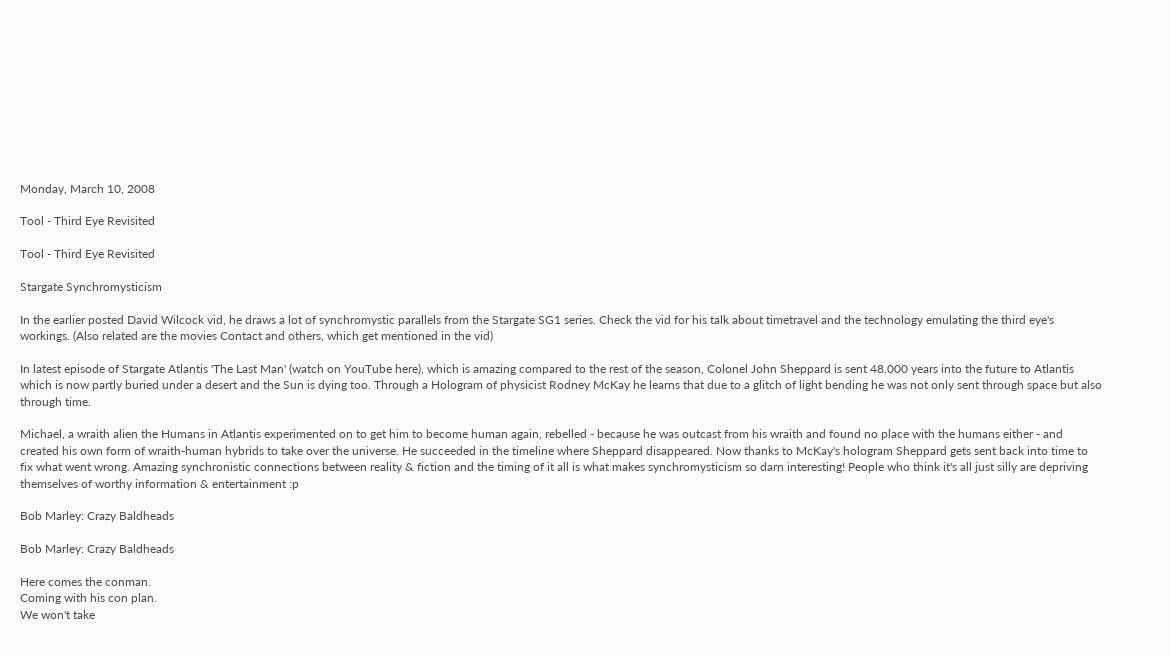Monday, March 10, 2008

Tool - Third Eye Revisited

Tool - Third Eye Revisited

Stargate Synchromysticism

In the earlier posted David Wilcock vid, he draws a lot of synchromystic parallels from the Stargate SG1 series. Check the vid for his talk about timetravel and the technology emulating the third eye's workings. (Also related are the movies Contact and others, which get mentioned in the vid)

In latest episode of Stargate Atlantis 'The Last Man' (watch on YouTube here), which is amazing compared to the rest of the season, Colonel John Sheppard is sent 48.000 years into the future to Atlantis which is now partly buried under a desert and the Sun is dying too. Through a Hologram of physicist Rodney McKay he learns that due to a glitch of light bending he was not only sent through space but also through time.

Michael, a wraith alien the Humans in Atlantis experimented on to get him to become human again, rebelled - because he was outcast from his wraith and found no place with the humans either - and created his own form of wraith-human hybrids to take over the universe. He succeeded in the timeline where Sheppard disappeared. Now thanks to McKay's hologram Sheppard gets sent back into time to fix what went wrong. Amazing synchronistic connections between reality & fiction and the timing of it all is what makes synchromysticism so darn interesting! People who think it's all just silly are depriving themselves of worthy information & entertainment :p

Bob Marley: Crazy Baldheads

Bob Marley: Crazy Baldheads

Here comes the conman.
Coming with his con plan.
We won't take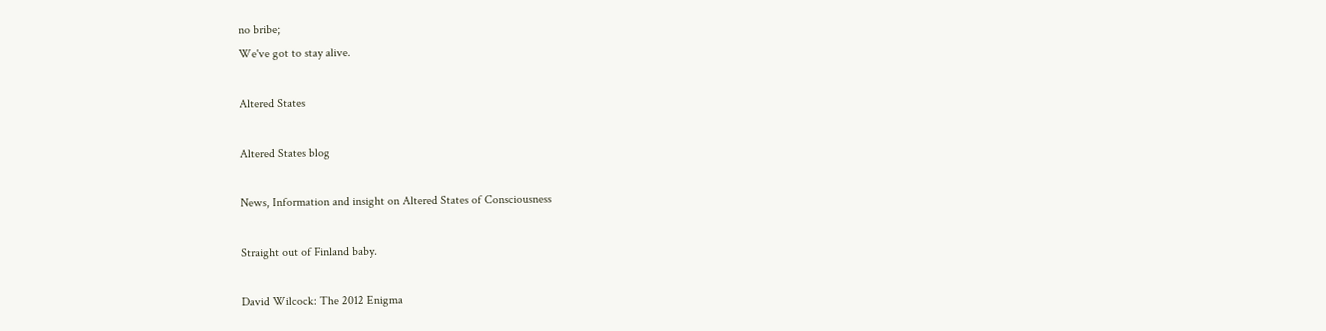no bribe;
We've got to stay alive.

Altered States

Altered States blog

News, Information and insight on Altered States of Consciousness

Straight out of Finland baby.

David Wilcock: The 2012 Enigma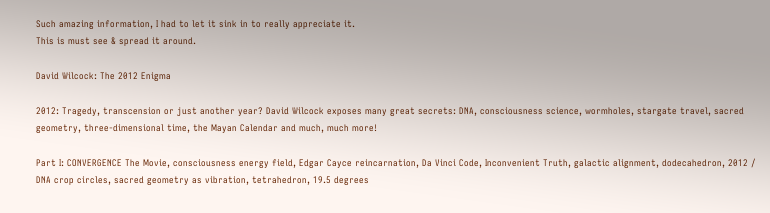Such amazing information, I had to let it sink in to really appreciate it.
This is must see & spread it around.

David Wilcock: The 2012 Enigma

2012: Tragedy, transcension or just another year? David Wilcock exposes many great secrets: DNA, consciousness science, wormholes, stargate travel, sacred geometry, three-dimensional time, the Mayan Calendar and much, much more!

Part I: CONVERGENCE The Movie, consciousness energy field, Edgar Cayce reincarnation, Da Vinci Code, Inconvenient Truth, galactic alignment, dodecahedron, 2012 / DNA crop circles, sacred geometry as vibration, tetrahedron, 19.5 degrees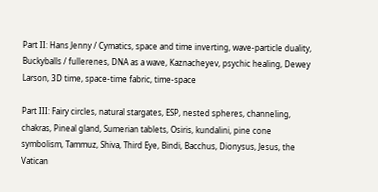Part II: Hans Jenny / Cymatics, space and time inverting, wave-particle duality, Buckyballs / fullerenes, DNA as a wave, Kaznacheyev, psychic healing, Dewey Larson, 3D time, space-time fabric, time-space

Part III: Fairy circles, natural stargates, ESP, nested spheres, channeling, chakras, Pineal gland, Sumerian tablets, Osiris, kundalini, pine cone symbolism, Tammuz, Shiva, Third Eye, Bindi, Bacchus, Dionysus, Jesus, the Vatican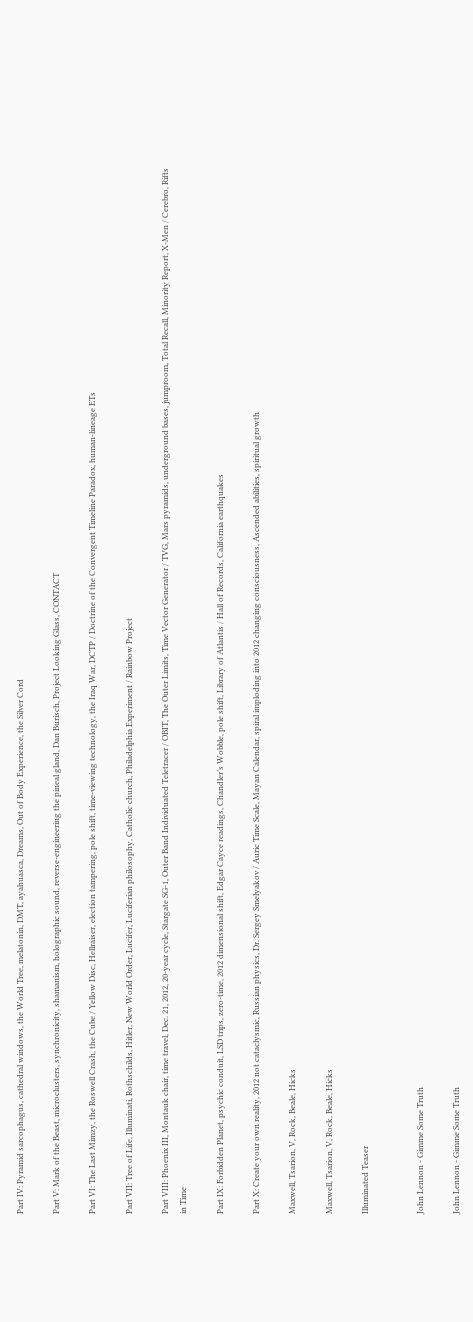Part IV: Pyramid sarcophagus, cathedral windows, the World Tree, melatonin, DMT, ayahuasca, Dreams, Out of Body Experience, the Silver Cord

Part V: Mark of the Beast, microclusters, synchronicity, shamanism, holographic sound, reverse-engineering the pineal gland, Dan Burisch, Project Looking Glass, CONTACT

Part VI: The Last Mimzy, the Roswell Crash, the Cube / Yellow Disc, Hellraiser, election tampering, pole shift, time-viewing technology, the Iraq War, DCTP / Doctrine of the Convergent Timeline Paradox, human-lineage ETs

Part VII: Tree of Life, Illuminati, Rothschilds, Hitler, New World Order, Lucifer, Luciferian philosophy, Catholic church, Philadelphia Experiment / Rainbow Project

Part VIII: Phoenix III, Montauk chair, time travel, Dec. 21, 2012, 20-year cycle, Stargate SG-1, Outer Band Individuated Teletracer / OBIT, The Outer Limits, Time Vector Generator / TVG, Mars pyramids, underground bases, jumproom, Total Recall, Minority Report, X-Men / Cerebro, Rifts in Time

Part IX: Forbidden Planet, psychic conduit, LSD trips, zero-time, 2012 dimensional shift, Edgar Cayce readings, Chandler’s Wobble, pole shift, Library of Atlantis / Hall of Records, California earthquakes

Part X: Create your own reality, 2012 not cataclysmic, Russian physics, Dr. Sergey Smelyakov / Auric Time Scale, Mayan Calendar, spiral imploding into 2012 changing consciousness, Ascended abilities, spiritual growth

Maxwell, Tsarion, V, Rock, Beale, Hicks

Maxwell, Tsarion, V, Rock, Beale, Hicks

Illuminated Teaser


John Lennon - Gimme Some Truth

John Lennon - Gimme Some Truth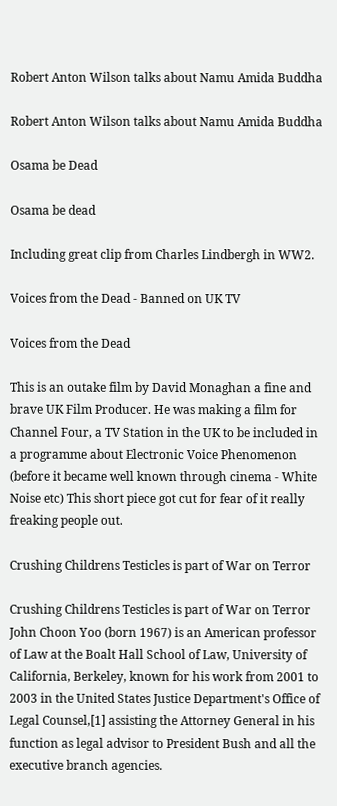Robert Anton Wilson talks about Namu Amida Buddha

Robert Anton Wilson talks about Namu Amida Buddha

Osama be Dead

Osama be dead

Including great clip from Charles Lindbergh in WW2.

Voices from the Dead - Banned on UK TV

Voices from the Dead

This is an outake film by David Monaghan a fine and brave UK Film Producer. He was making a film for Channel Four, a TV Station in the UK to be included in a programme about Electronic Voice Phenomenon (before it became well known through cinema - White Noise etc) This short piece got cut for fear of it really freaking people out.

Crushing Childrens Testicles is part of War on Terror

Crushing Childrens Testicles is part of War on Terror
John Choon Yoo (born 1967) is an American professor of Law at the Boalt Hall School of Law, University of California, Berkeley, known for his work from 2001 to 2003 in the United States Justice Department's Office of Legal Counsel,[1] assisting the Attorney General in his function as legal advisor to President Bush and all the executive branch agencies.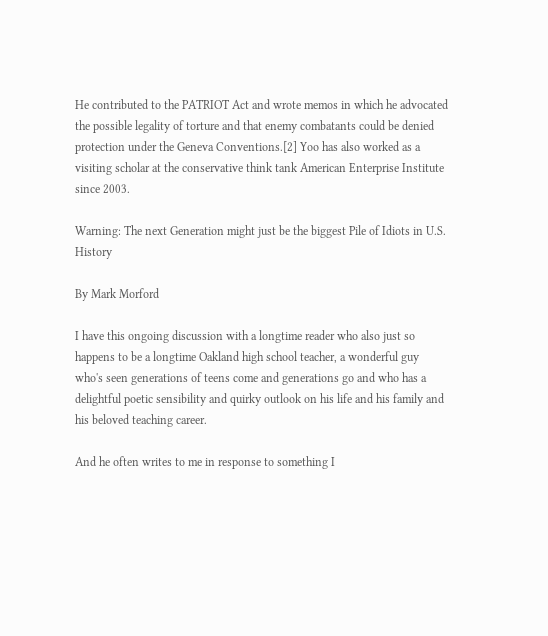He contributed to the PATRIOT Act and wrote memos in which he advocated the possible legality of torture and that enemy combatants could be denied protection under the Geneva Conventions.[2] Yoo has also worked as a visiting scholar at the conservative think tank American Enterprise Institute since 2003.

Warning: The next Generation might just be the biggest Pile of Idiots in U.S. History

By Mark Morford

I have this ongoing discussion with a longtime reader who also just so happens to be a longtime Oakland high school teacher, a wonderful guy who's seen generations of teens come and generations go and who has a delightful poetic sensibility and quirky outlook on his life and his family and his beloved teaching career.

And he often writes to me in response to something I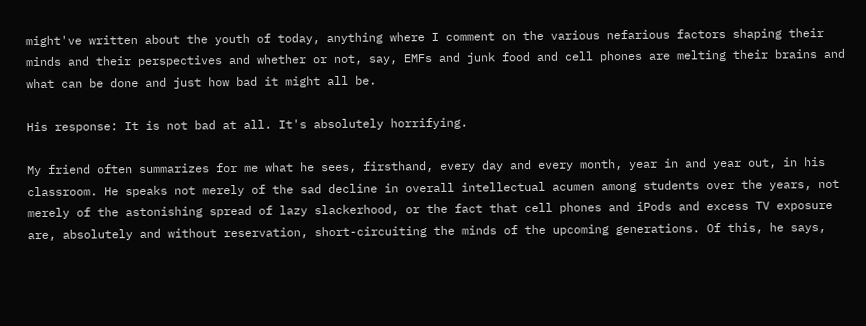might've written about the youth of today, anything where I comment on the various nefarious factors shaping their minds and their perspectives and whether or not, say, EMFs and junk food and cell phones are melting their brains and what can be done and just how bad it might all be.

His response: It is not bad at all. It's absolutely horrifying.

My friend often summarizes for me what he sees, firsthand, every day and every month, year in and year out, in his classroom. He speaks not merely of the sad decline in overall intellectual acumen among students over the years, not merely of the astonishing spread of lazy slackerhood, or the fact that cell phones and iPods and excess TV exposure are, absolutely and without reservation, short-circuiting the minds of the upcoming generations. Of this, he says,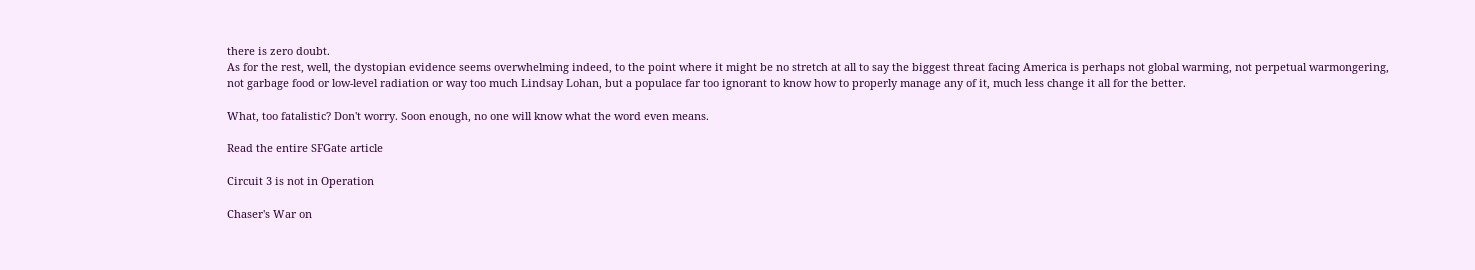there is zero doubt.
As for the rest, well, the dystopian evidence seems overwhelming indeed, to the point where it might be no stretch at all to say the biggest threat facing America is perhaps not global warming, not perpetual warmongering, not garbage food or low-level radiation or way too much Lindsay Lohan, but a populace far too ignorant to know how to properly manage any of it, much less change it all for the better.

What, too fatalistic? Don't worry. Soon enough, no one will know what the word even means.

Read the entire SFGate article

Circuit 3 is not in Operation

Chaser's War on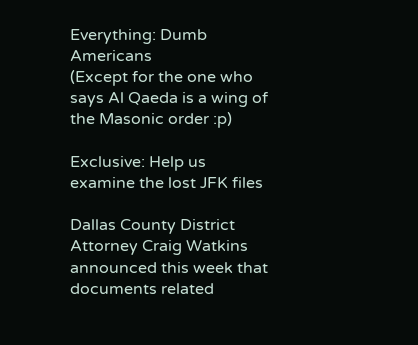Everything: Dumb Americans
(Except for the one who says Al Qaeda is a wing of the Masonic order :p)

Exclusive: Help us examine the lost JFK files

Dallas County District Attorney Craig Watkins announced this week that documents related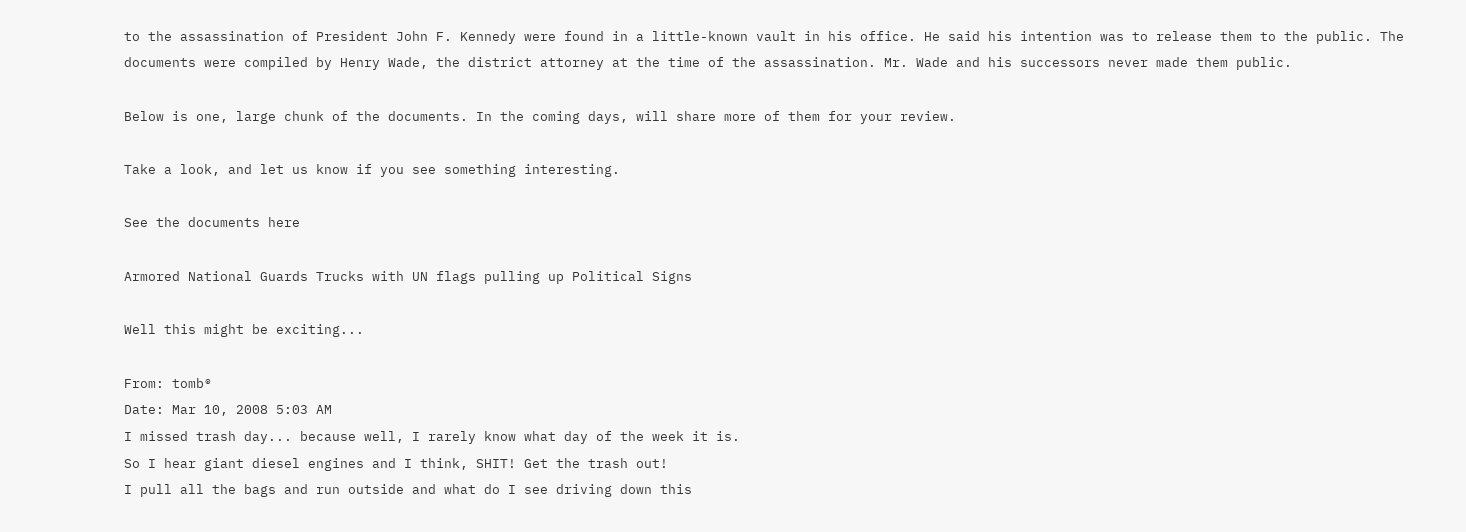to the assassination of President John F. Kennedy were found in a little-known vault in his office. He said his intention was to release them to the public. The documents were compiled by Henry Wade, the district attorney at the time of the assassination. Mr. Wade and his successors never made them public.

Below is one, large chunk of the documents. In the coming days, will share more of them for your review.

Take a look, and let us know if you see something interesting.

See the documents here

Armored National Guards Trucks with UN flags pulling up Political Signs

Well this might be exciting...

From: tomb®
Date: Mar 10, 2008 5:03 AM
I missed trash day... because well, I rarely know what day of the week it is.
So I hear giant diesel engines and I think, SHIT! Get the trash out!
I pull all the bags and run outside and what do I see driving down this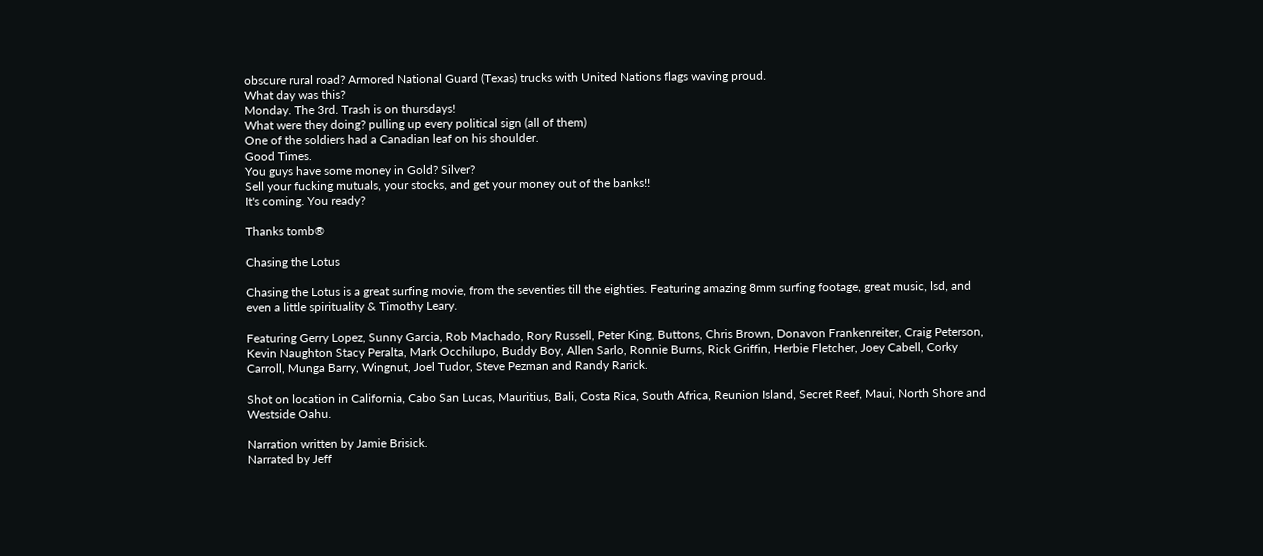obscure rural road? Armored National Guard (Texas) trucks with United Nations flags waving proud.
What day was this?
Monday. The 3rd. Trash is on thursdays!
What were they doing? pulling up every political sign (all of them)
One of the soldiers had a Canadian leaf on his shoulder.
Good Times.
You guys have some money in Gold? Silver?
Sell your fucking mutuals, your stocks, and get your money out of the banks!!
It's coming. You ready?

Thanks tomb®

Chasing the Lotus

Chasing the Lotus is a great surfing movie, from the seventies till the eighties. Featuring amazing 8mm surfing footage, great music, lsd, and even a little spirituality & Timothy Leary.

Featuring Gerry Lopez, Sunny Garcia, Rob Machado, Rory Russell, Peter King, Buttons, Chris Brown, Donavon Frankenreiter, Craig Peterson, Kevin Naughton Stacy Peralta, Mark Occhilupo, Buddy Boy, Allen Sarlo, Ronnie Burns, Rick Griffin, Herbie Fletcher, Joey Cabell, Corky Carroll, Munga Barry, Wingnut, Joel Tudor, Steve Pezman and Randy Rarick.

Shot on location in California, Cabo San Lucas, Mauritius, Bali, Costa Rica, South Africa, Reunion Island, Secret Reef, Maui, North Shore and Westside Oahu.

Narration written by Jamie Brisick.
Narrated by Jeff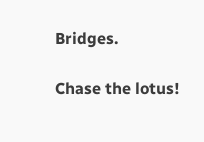Bridges.

Chase the lotus!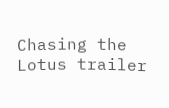Chasing the Lotus trailer